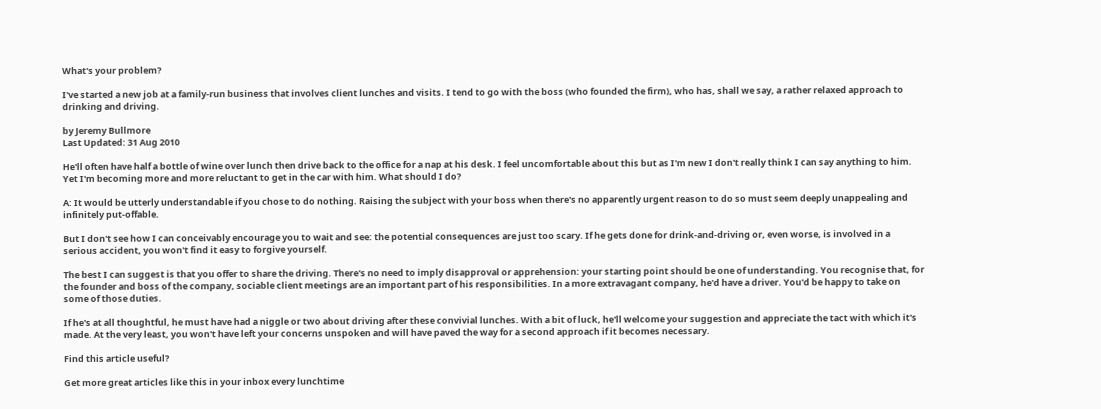What's your problem?

I've started a new job at a family-run business that involves client lunches and visits. I tend to go with the boss (who founded the firm), who has, shall we say, a rather relaxed approach to drinking and driving.

by Jeremy Bullmore
Last Updated: 31 Aug 2010

He'll often have half a bottle of wine over lunch then drive back to the office for a nap at his desk. I feel uncomfortable about this but as I'm new I don't really think I can say anything to him. Yet I'm becoming more and more reluctant to get in the car with him. What should I do?

A: It would be utterly understandable if you chose to do nothing. Raising the subject with your boss when there's no apparently urgent reason to do so must seem deeply unappealing and infinitely put-offable.

But I don't see how I can conceivably encourage you to wait and see: the potential consequences are just too scary. If he gets done for drink-and-driving or, even worse, is involved in a serious accident, you won't find it easy to forgive yourself.

The best I can suggest is that you offer to share the driving. There's no need to imply disapproval or apprehension: your starting point should be one of understanding. You recognise that, for the founder and boss of the company, sociable client meetings are an important part of his responsibilities. In a more extravagant company, he'd have a driver. You'd be happy to take on some of those duties.

If he's at all thoughtful, he must have had a niggle or two about driving after these convivial lunches. With a bit of luck, he'll welcome your suggestion and appreciate the tact with which it's made. At the very least, you won't have left your concerns unspoken and will have paved the way for a second approach if it becomes necessary.

Find this article useful?

Get more great articles like this in your inbox every lunchtime